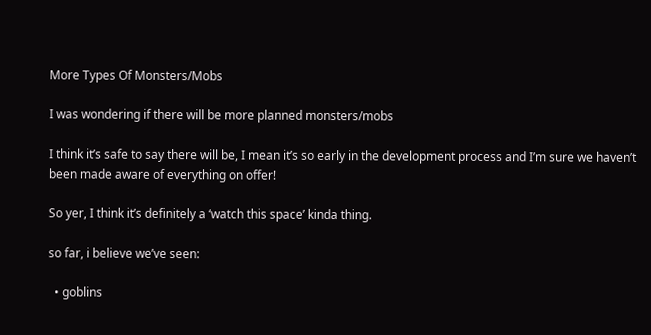More Types Of Monsters/Mobs

I was wondering if there will be more planned monsters/mobs

I think it’s safe to say there will be, I mean it’s so early in the development process and I’m sure we haven’t been made aware of everything on offer!

So yer, I think it’s definitely a ‘watch this space’ kinda thing.

so far, i believe we’ve seen:

  • goblins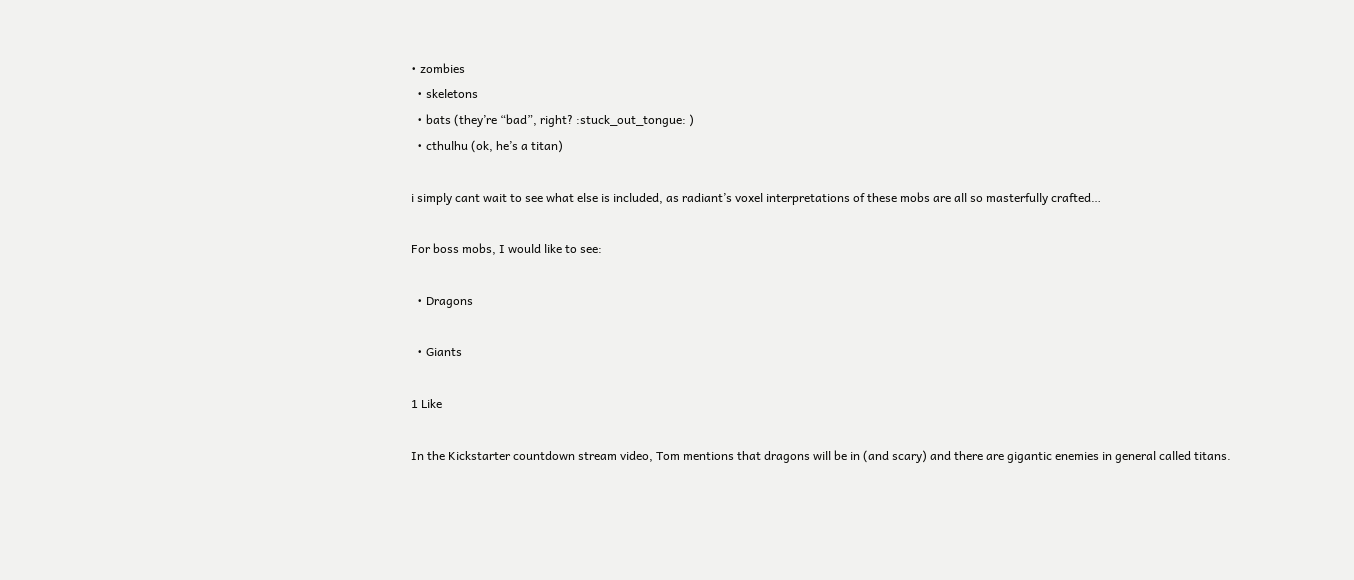• zombies
  • skeletons
  • bats (they’re “bad”, right? :stuck_out_tongue: )
  • cthulhu (ok, he’s a titan)

i simply cant wait to see what else is included, as radiant’s voxel interpretations of these mobs are all so masterfully crafted…

For boss mobs, I would like to see:

  • Dragons

  • Giants

1 Like

In the Kickstarter countdown stream video, Tom mentions that dragons will be in (and scary) and there are gigantic enemies in general called titans.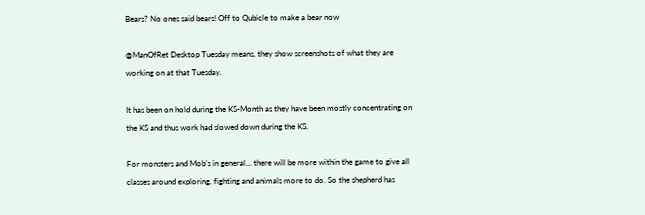Bears? No ones said bears! Off to Qubicle to make a bear now

@ManOfRet Desktop Tuesday means, they show screenshots of what they are working on at that Tuesday.

It has been on hold during the KS-Month as they have been mostly concentrating on the KS and thus work had slowed down during the KS.

For monsters and Mob’s in general… there will be more within the game to give all classes around exploring, fighting and animals more to do. So the shepherd has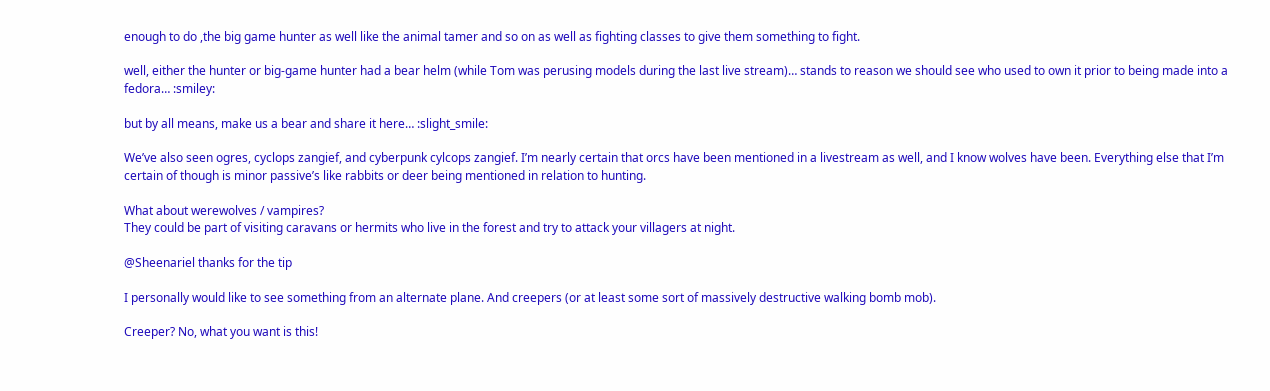enough to do ,the big game hunter as well like the animal tamer and so on as well as fighting classes to give them something to fight.

well, either the hunter or big-game hunter had a bear helm (while Tom was perusing models during the last live stream)… stands to reason we should see who used to own it prior to being made into a fedora… :smiley:

but by all means, make us a bear and share it here… :slight_smile:

We’ve also seen ogres, cyclops zangief, and cyberpunk cylcops zangief. I’m nearly certain that orcs have been mentioned in a livestream as well, and I know wolves have been. Everything else that I’m certain of though is minor passive’s like rabbits or deer being mentioned in relation to hunting.

What about werewolves / vampires?
They could be part of visiting caravans or hermits who live in the forest and try to attack your villagers at night.

@Sheenariel thanks for the tip

I personally would like to see something from an alternate plane. And creepers (or at least some sort of massively destructive walking bomb mob).

Creeper? No, what you want is this!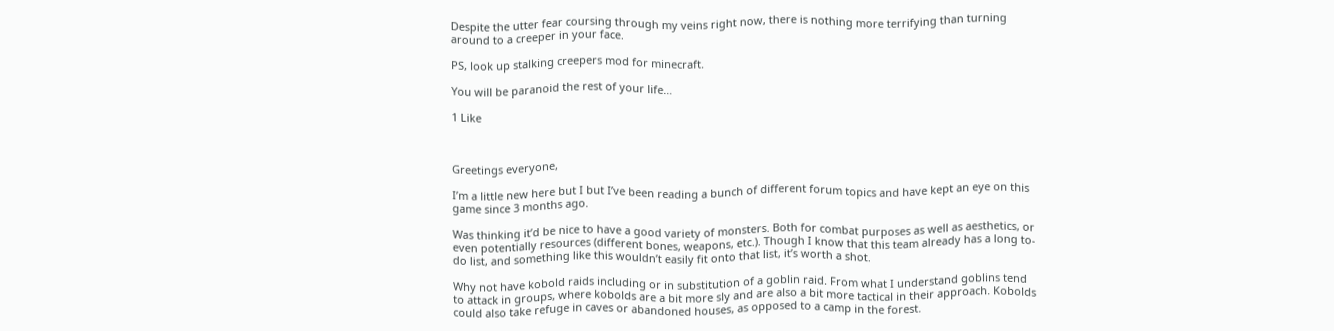Despite the utter fear coursing through my veins right now, there is nothing more terrifying than turning around to a creeper in your face.

PS, look up stalking creepers mod for minecraft.

You will be paranoid the rest of your life…

1 Like



Greetings everyone,

I’m a little new here but I but I’ve been reading a bunch of different forum topics and have kept an eye on this game since 3 months ago.

Was thinking it’d be nice to have a good variety of monsters. Both for combat purposes as well as aesthetics, or even potentially resources (different bones, weapons, etc.). Though I know that this team already has a long to-do list, and something like this wouldn’t easily fit onto that list, it’s worth a shot.

Why not have kobold raids including or in substitution of a goblin raid. From what I understand goblins tend to attack in groups, where kobolds are a bit more sly and are also a bit more tactical in their approach. Kobolds could also take refuge in caves or abandoned houses, as opposed to a camp in the forest.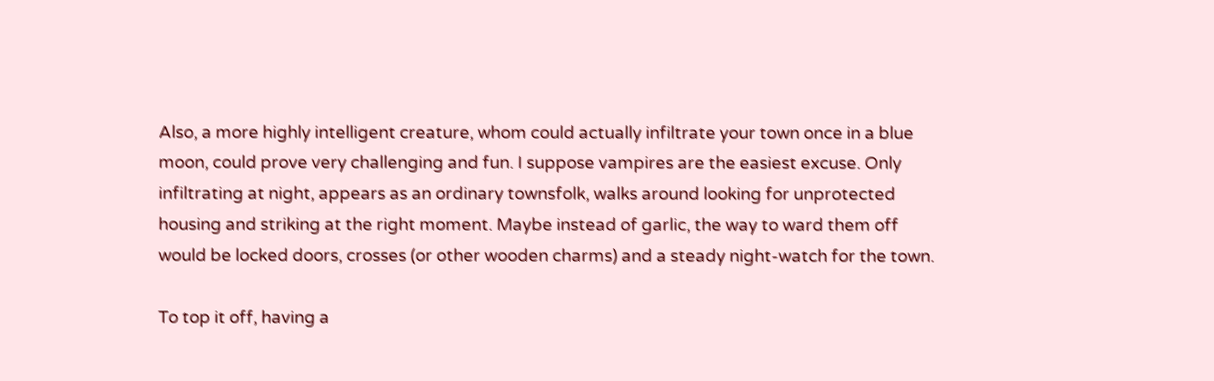Also, a more highly intelligent creature, whom could actually infiltrate your town once in a blue moon, could prove very challenging and fun. I suppose vampires are the easiest excuse. Only infiltrating at night, appears as an ordinary townsfolk, walks around looking for unprotected housing and striking at the right moment. Maybe instead of garlic, the way to ward them off would be locked doors, crosses (or other wooden charms) and a steady night-watch for the town.

To top it off, having a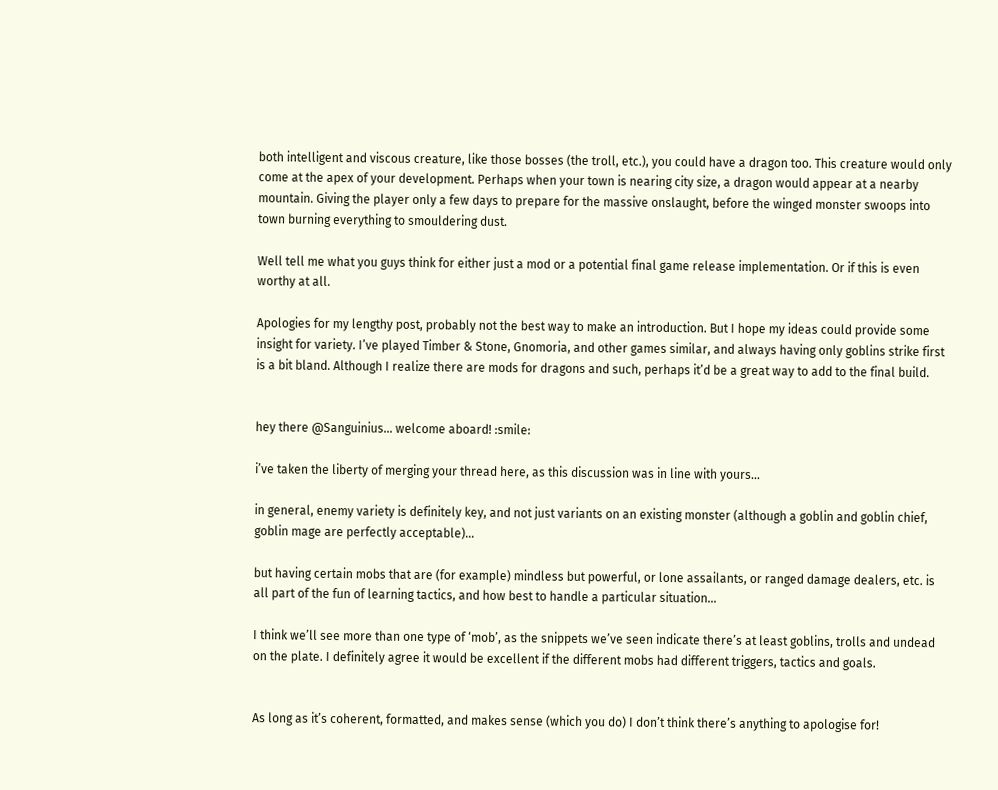both intelligent and viscous creature, like those bosses (the troll, etc.), you could have a dragon too. This creature would only come at the apex of your development. Perhaps when your town is nearing city size, a dragon would appear at a nearby mountain. Giving the player only a few days to prepare for the massive onslaught, before the winged monster swoops into town burning everything to smouldering dust.

Well tell me what you guys think for either just a mod or a potential final game release implementation. Or if this is even worthy at all.

Apologies for my lengthy post, probably not the best way to make an introduction. But I hope my ideas could provide some insight for variety. I’ve played Timber & Stone, Gnomoria, and other games similar, and always having only goblins strike first is a bit bland. Although I realize there are mods for dragons and such, perhaps it’d be a great way to add to the final build.


hey there @Sanguinius… welcome aboard! :smile:

i’ve taken the liberty of merging your thread here, as this discussion was in line with yours…

in general, enemy variety is definitely key, and not just variants on an existing monster (although a goblin and goblin chief, goblin mage are perfectly acceptable)…

but having certain mobs that are (for example) mindless but powerful, or lone assailants, or ranged damage dealers, etc. is all part of the fun of learning tactics, and how best to handle a particular situation…

I think we’ll see more than one type of ‘mob’, as the snippets we’ve seen indicate there’s at least goblins, trolls and undead on the plate. I definitely agree it would be excellent if the different mobs had different triggers, tactics and goals.


As long as it’s coherent, formatted, and makes sense (which you do) I don’t think there’s anything to apologise for!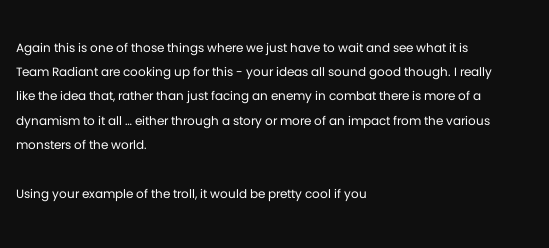Again this is one of those things where we just have to wait and see what it is Team Radiant are cooking up for this - your ideas all sound good though. I really like the idea that, rather than just facing an enemy in combat there is more of a dynamism to it all … either through a story or more of an impact from the various monsters of the world.

Using your example of the troll, it would be pretty cool if you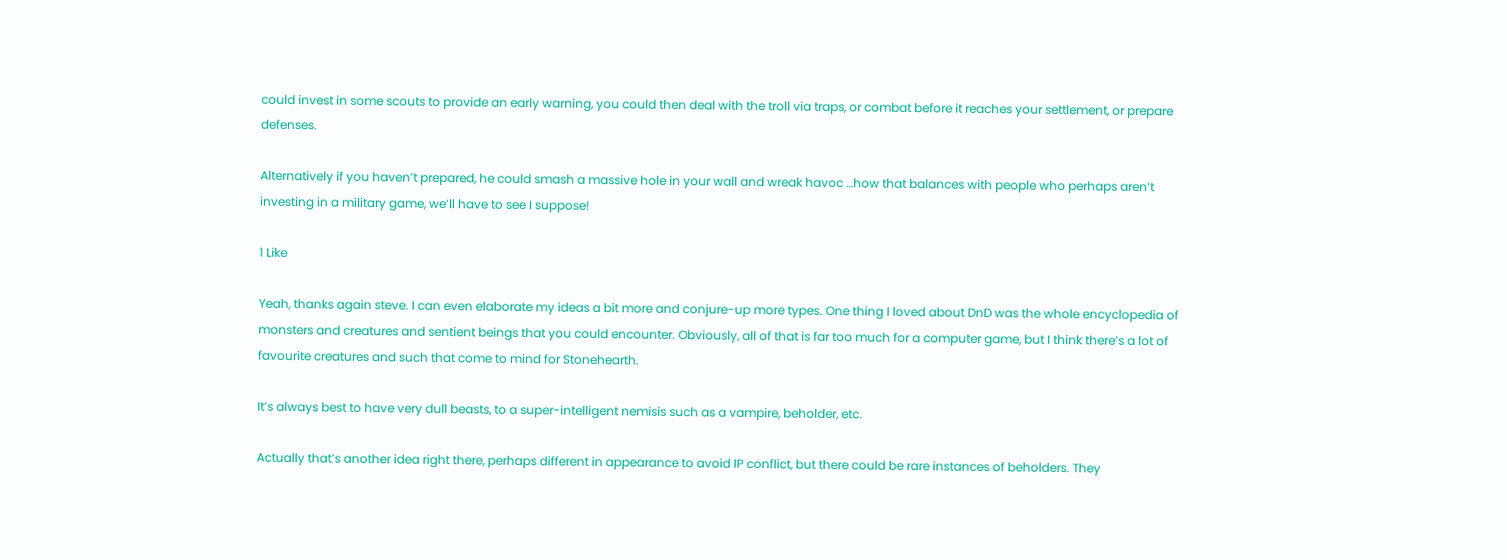could invest in some scouts to provide an early warning, you could then deal with the troll via traps, or combat before it reaches your settlement, or prepare defenses.

Alternatively if you haven’t prepared, he could smash a massive hole in your wall and wreak havoc …how that balances with people who perhaps aren’t investing in a military game, we’ll have to see I suppose!

1 Like

Yeah, thanks again steve. I can even elaborate my ideas a bit more and conjure-up more types. One thing I loved about DnD was the whole encyclopedia of monsters and creatures and sentient beings that you could encounter. Obviously, all of that is far too much for a computer game, but I think there’s a lot of favourite creatures and such that come to mind for Stonehearth.

It’s always best to have very dull beasts, to a super-intelligent nemisis such as a vampire, beholder, etc.

Actually that’s another idea right there, perhaps different in appearance to avoid IP conflict, but there could be rare instances of beholders. They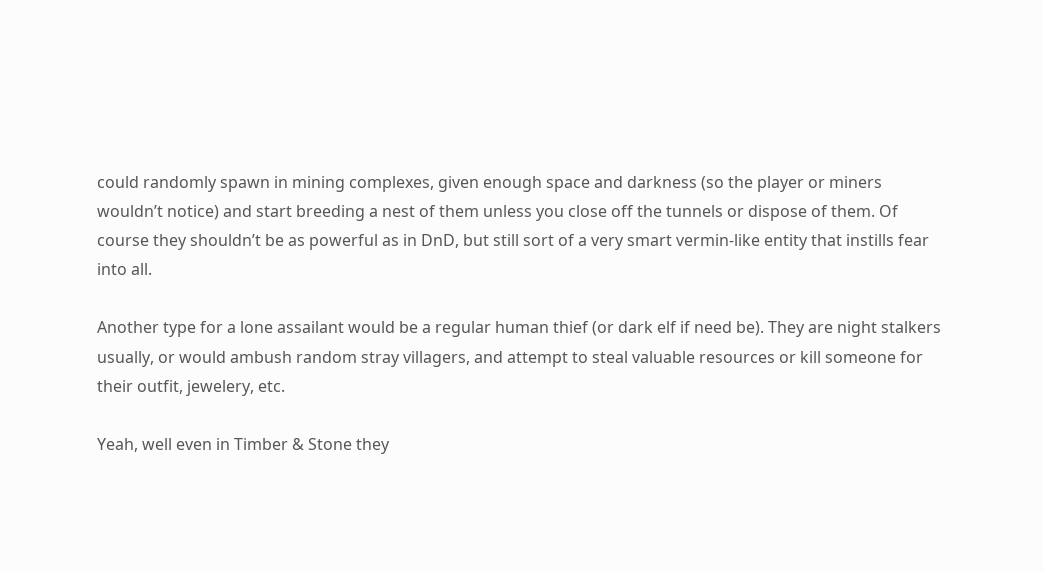could randomly spawn in mining complexes, given enough space and darkness (so the player or miners wouldn’t notice) and start breeding a nest of them unless you close off the tunnels or dispose of them. Of course they shouldn’t be as powerful as in DnD, but still sort of a very smart vermin-like entity that instills fear into all.

Another type for a lone assailant would be a regular human thief (or dark elf if need be). They are night stalkers usually, or would ambush random stray villagers, and attempt to steal valuable resources or kill someone for their outfit, jewelery, etc.

Yeah, well even in Timber & Stone they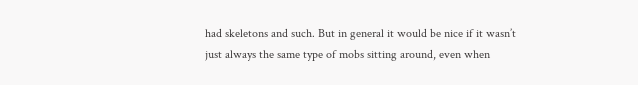had skeletons and such. But in general it would be nice if it wasn’t just always the same type of mobs sitting around, even when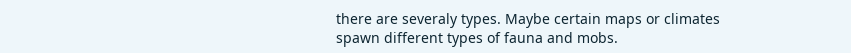there are severaly types. Maybe certain maps or climates spawn different types of fauna and mobs.